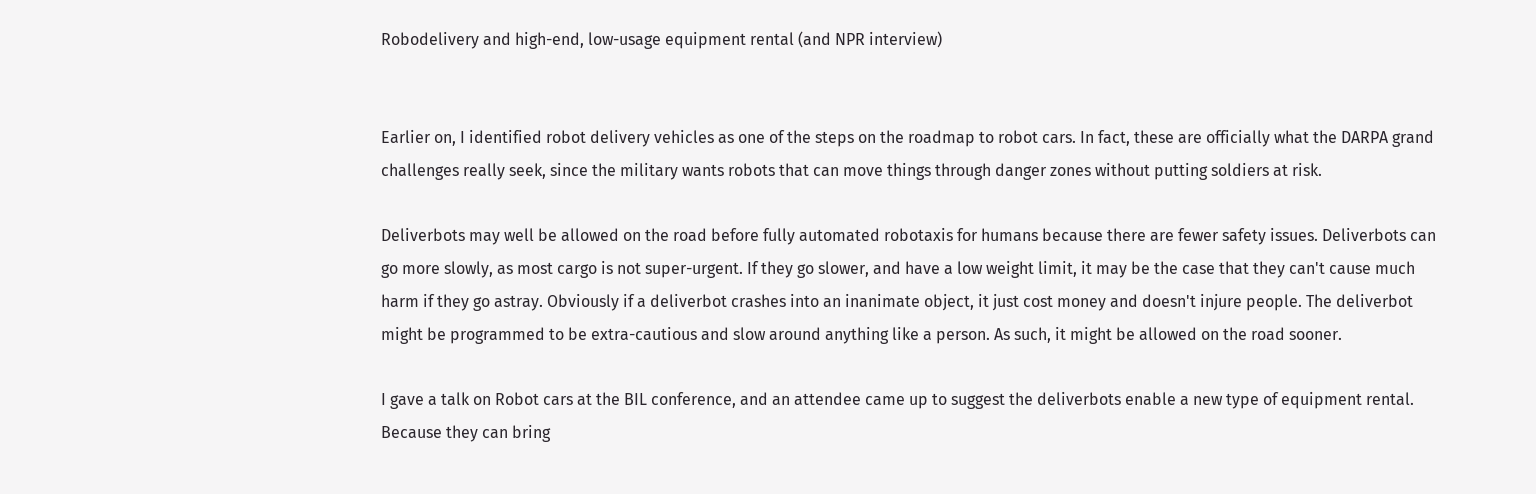Robodelivery and high-end, low-usage equipment rental (and NPR interview)


Earlier on, I identified robot delivery vehicles as one of the steps on the roadmap to robot cars. In fact, these are officially what the DARPA grand challenges really seek, since the military wants robots that can move things through danger zones without putting soldiers at risk.

Deliverbots may well be allowed on the road before fully automated robotaxis for humans because there are fewer safety issues. Deliverbots can go more slowly, as most cargo is not super-urgent. If they go slower, and have a low weight limit, it may be the case that they can't cause much harm if they go astray. Obviously if a deliverbot crashes into an inanimate object, it just cost money and doesn't injure people. The deliverbot might be programmed to be extra-cautious and slow around anything like a person. As such, it might be allowed on the road sooner.

I gave a talk on Robot cars at the BIL conference, and an attendee came up to suggest the deliverbots enable a new type of equipment rental. Because they can bring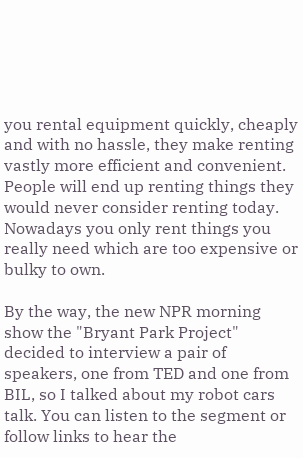you rental equipment quickly, cheaply and with no hassle, they make renting vastly more efficient and convenient. People will end up renting things they would never consider renting today. Nowadays you only rent things you really need which are too expensive or bulky to own.

By the way, the new NPR morning show the "Bryant Park Project" decided to interview a pair of speakers, one from TED and one from BIL, so I talked about my robot cars talk. You can listen to the segment or follow links to hear the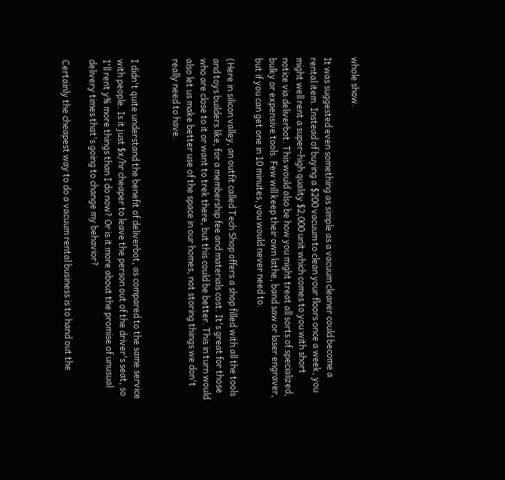whole show.

It was suggested even something as simple as a vacuum cleaner could become a rental item. Instead of buying a $200 vacuum to clean your floors once a week, you might well rent a super-high quality $2,000 unit which comes to you with short notice via deliverbot. This would also be how you might treat all sorts of specialized, bulky or expensive tools. Few will keep their own lathe, band saw or laser engraver, but if you can get one in 10 minutes, you would never need to.

(Here in silicon valley, an outfit called Tech Shop offers a shop filled with all the tools and toys builders like, for a membership fee and materials cost. It's great for those who are close to it or want to trek there, but this could be better. This in turn would also let us make better use of the space in our homes, not storing things we don't really need to have.


I didn't quite understand the benefit of deliverbot, as compared to the same service with people. Is it just $x/hr cheaper to leave the person out of the driver's seat, so I'll rent y% more things than I do now? Or is it more about the promise of unusual delivery times that's going to change my behavior?

Certainly the cheapest way to do a vacuum rental business is to hand out the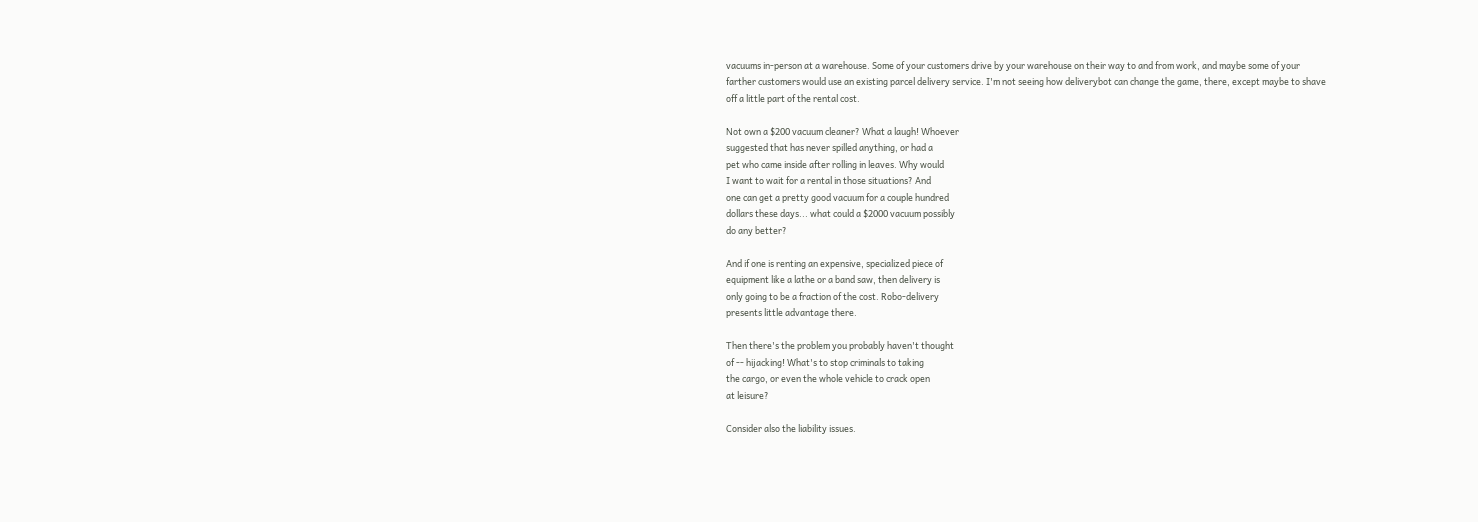vacuums in-person at a warehouse. Some of your customers drive by your warehouse on their way to and from work, and maybe some of your farther customers would use an existing parcel delivery service. I'm not seeing how deliverybot can change the game, there, except maybe to shave off a little part of the rental cost.

Not own a $200 vacuum cleaner? What a laugh! Whoever
suggested that has never spilled anything, or had a
pet who came inside after rolling in leaves. Why would
I want to wait for a rental in those situations? And
one can get a pretty good vacuum for a couple hundred
dollars these days... what could a $2000 vacuum possibly
do any better?

And if one is renting an expensive, specialized piece of
equipment like a lathe or a band saw, then delivery is
only going to be a fraction of the cost. Robo-delivery
presents little advantage there.

Then there's the problem you probably haven't thought
of -- hijacking! What's to stop criminals to taking
the cargo, or even the whole vehicle to crack open
at leisure?

Consider also the liability issues.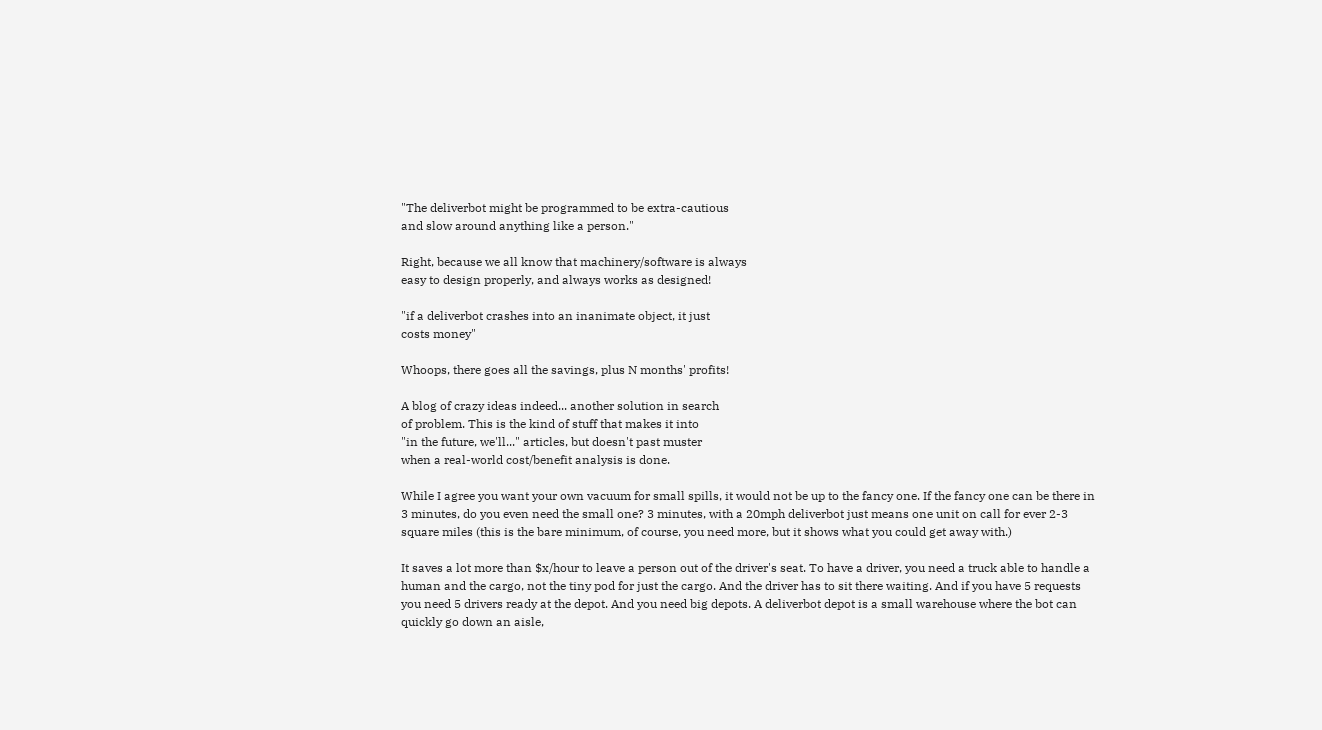"The deliverbot might be programmed to be extra-cautious
and slow around anything like a person."

Right, because we all know that machinery/software is always
easy to design properly, and always works as designed!

"if a deliverbot crashes into an inanimate object, it just
costs money"

Whoops, there goes all the savings, plus N months' profits!

A blog of crazy ideas indeed... another solution in search
of problem. This is the kind of stuff that makes it into
"in the future, we'll..." articles, but doesn't past muster
when a real-world cost/benefit analysis is done.

While I agree you want your own vacuum for small spills, it would not be up to the fancy one. If the fancy one can be there in 3 minutes, do you even need the small one? 3 minutes, with a 20mph deliverbot just means one unit on call for ever 2-3 square miles (this is the bare minimum, of course, you need more, but it shows what you could get away with.)

It saves a lot more than $x/hour to leave a person out of the driver's seat. To have a driver, you need a truck able to handle a human and the cargo, not the tiny pod for just the cargo. And the driver has to sit there waiting. And if you have 5 requests you need 5 drivers ready at the depot. And you need big depots. A deliverbot depot is a small warehouse where the bot can quickly go down an aisle,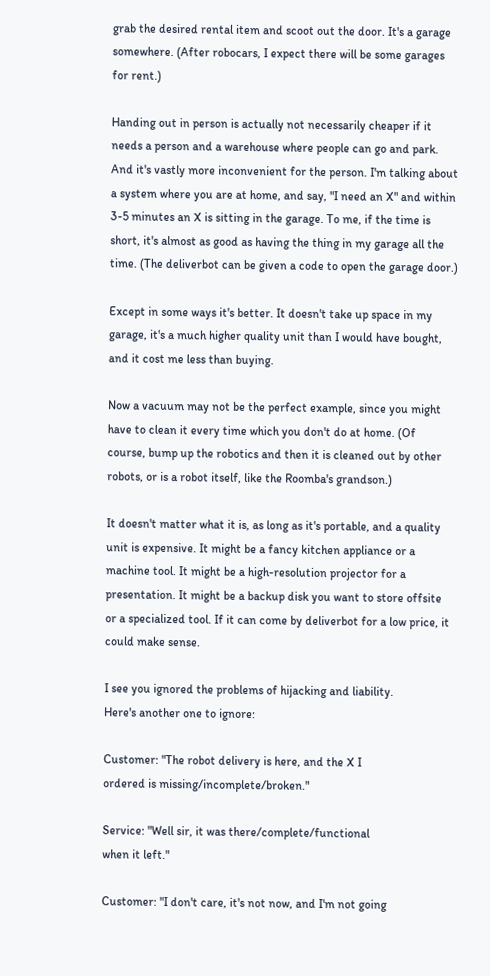grab the desired rental item and scoot out the door. It's a garage somewhere. (After robocars, I expect there will be some garages for rent.)

Handing out in person is actually not necessarily cheaper if it needs a person and a warehouse where people can go and park. And it's vastly more inconvenient for the person. I'm talking about a system where you are at home, and say, "I need an X" and within 3-5 minutes an X is sitting in the garage. To me, if the time is short, it's almost as good as having the thing in my garage all the time. (The deliverbot can be given a code to open the garage door.)

Except in some ways it's better. It doesn't take up space in my garage, it's a much higher quality unit than I would have bought, and it cost me less than buying.

Now a vacuum may not be the perfect example, since you might have to clean it every time which you don't do at home. (Of course, bump up the robotics and then it is cleaned out by other robots, or is a robot itself, like the Roomba's grandson.)

It doesn't matter what it is, as long as it's portable, and a quality unit is expensive. It might be a fancy kitchen appliance or a machine tool. It might be a high-resolution projector for a presentation. It might be a backup disk you want to store offsite or a specialized tool. If it can come by deliverbot for a low price, it could make sense.

I see you ignored the problems of hijacking and liability.
Here's another one to ignore:

Customer: "The robot delivery is here, and the X I
ordered is missing/incomplete/broken."

Service: "Well sir, it was there/complete/functional
when it left."

Customer: "I don't care, it's not now, and I'm not going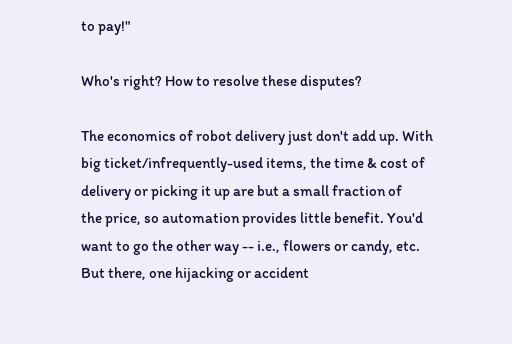to pay!"

Who's right? How to resolve these disputes?

The economics of robot delivery just don't add up. With
big ticket/infrequently-used items, the time & cost of
delivery or picking it up are but a small fraction of
the price, so automation provides little benefit. You'd
want to go the other way -- i.e., flowers or candy, etc.
But there, one hijacking or accident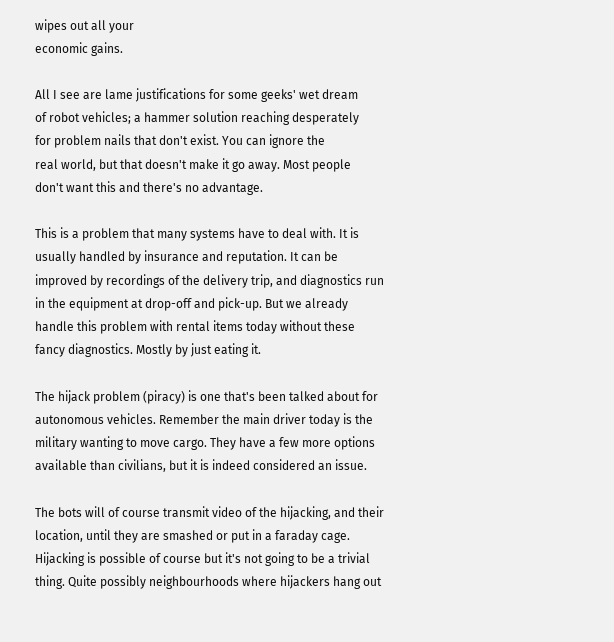wipes out all your
economic gains.

All I see are lame justifications for some geeks' wet dream
of robot vehicles; a hammer solution reaching desperately
for problem nails that don't exist. You can ignore the
real world, but that doesn't make it go away. Most people
don't want this and there's no advantage.

This is a problem that many systems have to deal with. It is usually handled by insurance and reputation. It can be improved by recordings of the delivery trip, and diagnostics run in the equipment at drop-off and pick-up. But we already handle this problem with rental items today without these fancy diagnostics. Mostly by just eating it.

The hijack problem (piracy) is one that's been talked about for autonomous vehicles. Remember the main driver today is the military wanting to move cargo. They have a few more options available than civilians, but it is indeed considered an issue.

The bots will of course transmit video of the hijacking, and their location, until they are smashed or put in a faraday cage. Hijacking is possible of course but it's not going to be a trivial thing. Quite possibly neighbourhoods where hijackers hang out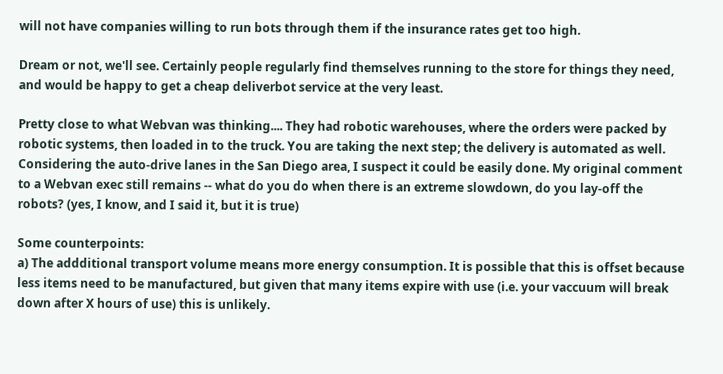will not have companies willing to run bots through them if the insurance rates get too high.

Dream or not, we'll see. Certainly people regularly find themselves running to the store for things they need, and would be happy to get a cheap deliverbot service at the very least.

Pretty close to what Webvan was thinking.... They had robotic warehouses, where the orders were packed by robotic systems, then loaded in to the truck. You are taking the next step; the delivery is automated as well. Considering the auto-drive lanes in the San Diego area, I suspect it could be easily done. My original comment to a Webvan exec still remains -- what do you do when there is an extreme slowdown, do you lay-off the robots? (yes, I know, and I said it, but it is true)

Some counterpoints:
a) The addditional transport volume means more energy consumption. It is possible that this is offset because less items need to be manufactured, but given that many items expire with use (i.e. your vaccuum will break down after X hours of use) this is unlikely.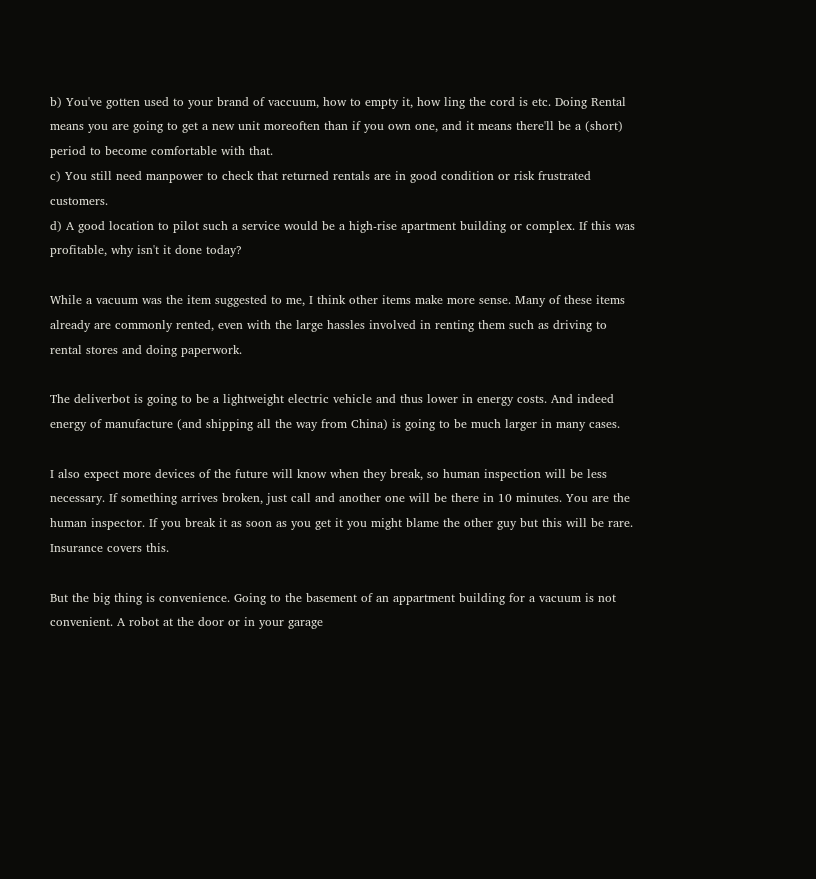b) You've gotten used to your brand of vaccuum, how to empty it, how ling the cord is etc. Doing Rental means you are going to get a new unit moreoften than if you own one, and it means there'll be a (short) period to become comfortable with that.
c) You still need manpower to check that returned rentals are in good condition or risk frustrated customers.
d) A good location to pilot such a service would be a high-rise apartment building or complex. If this was profitable, why isn't it done today?

While a vacuum was the item suggested to me, I think other items make more sense. Many of these items already are commonly rented, even with the large hassles involved in renting them such as driving to rental stores and doing paperwork.

The deliverbot is going to be a lightweight electric vehicle and thus lower in energy costs. And indeed energy of manufacture (and shipping all the way from China) is going to be much larger in many cases.

I also expect more devices of the future will know when they break, so human inspection will be less necessary. If something arrives broken, just call and another one will be there in 10 minutes. You are the human inspector. If you break it as soon as you get it you might blame the other guy but this will be rare. Insurance covers this.

But the big thing is convenience. Going to the basement of an appartment building for a vacuum is not convenient. A robot at the door or in your garage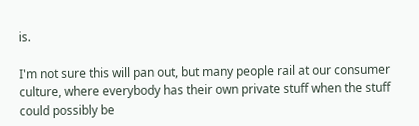is.

I'm not sure this will pan out, but many people rail at our consumer culture, where everybody has their own private stuff when the stuff could possibly be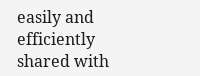easily and efficiently shared with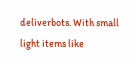deliverbots. With small light items like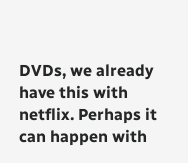DVDs, we already have this with netflix. Perhaps it can happen with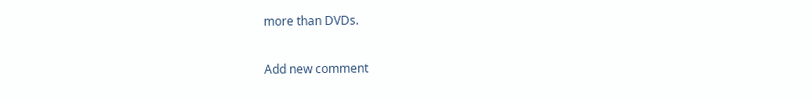more than DVDs.

Add new comment